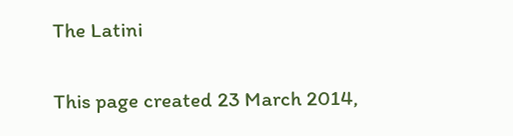The Latini

This page created 23 March 2014,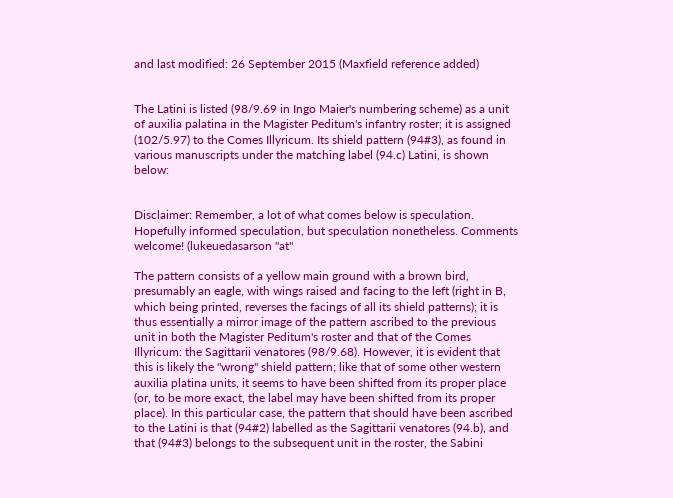and last modified: 26 September 2015 (Maxfield reference added)


The Latini is listed (98/9.69 in Ingo Maier's numbering scheme) as a unit of auxilia palatina in the Magister Peditum's infantry roster; it is assigned (102/5.97) to the Comes Illyricum. Its shield pattern (94#3), as found in various manuscripts under the matching label (94.c) Latini, is shown below:


Disclaimer: Remember, a lot of what comes below is speculation. Hopefully informed speculation, but speculation nonetheless. Comments welcome! (lukeuedasarson "at"

The pattern consists of a yellow main ground with a brown bird, presumably an eagle, with wings raised and facing to the left (right in B, which being printed, reverses the facings of all its shield patterns); it is thus essentially a mirror image of the pattern ascribed to the previous unit in both the Magister Peditum's roster and that of the Comes Illyricum: the Sagittarii venatores (98/9.68). However, it is evident that this is likely the "wrong" shield pattern; like that of some other western auxilia platina units, it seems to have been shifted from its proper place (or, to be more exact, the label may have been shifted from its proper place). In this particular case, the pattern that should have been ascribed to the Latini is that (94#2) labelled as the Sagittarii venatores (94.b), and that (94#3) belongs to the subsequent unit in the roster, the Sabini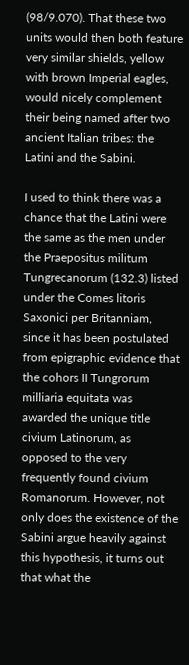(98/9.070). That these two units would then both feature very similar shields, yellow with brown Imperial eagles, would nicely complement their being named after two ancient Italian tribes: the Latini and the Sabini.

I used to think there was a chance that the Latini were the same as the men under the Praepositus militum Tungrecanorum (132.3) listed under the Comes litoris Saxonici per Britanniam, since it has been postulated from epigraphic evidence that the cohors II Tungrorum milliaria equitata was awarded the unique title civium Latinorum, as opposed to the very frequently found civium Romanorum. However, not only does the existence of the Sabini argue heavily against this hypothesis, it turns out that what the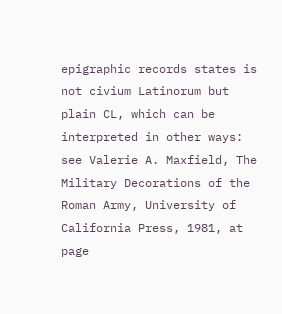epigraphic records states is not civium Latinorum but plain CL, which can be interpreted in other ways: see Valerie A. Maxfield, The Military Decorations of the Roman Army, University of California Press, 1981, at page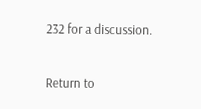232 for a discussion.


Return to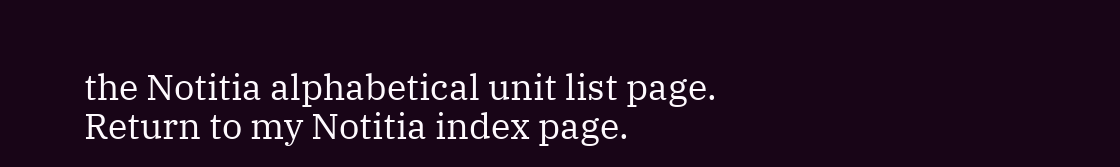the Notitia alphabetical unit list page.
Return to my Notitia index page.